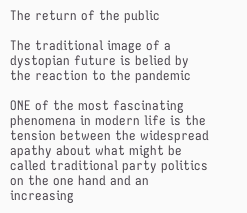The return of the public

The traditional image of a dystopian future is belied by the reaction to the pandemic

ONE of the most fascinating phenomena in modern life is the tension between the widespread apathy about what might be called traditional party politics on the one hand and an increasing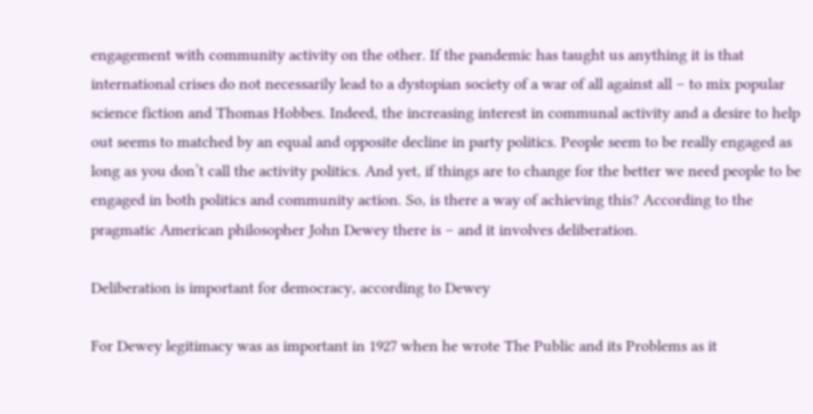engagement with community activity on the other. If the pandemic has taught us anything it is that international crises do not necessarily lead to a dystopian society of a war of all against all – to mix popular science fiction and Thomas Hobbes. Indeed, the increasing interest in communal activity and a desire to help out seems to matched by an equal and opposite decline in party politics. People seem to be really engaged as long as you don’t call the activity politics. And yet, if things are to change for the better we need people to be engaged in both politics and community action. So, is there a way of achieving this? According to the pragmatic American philosopher John Dewey there is – and it involves deliberation.

Deliberation is important for democracy, according to Dewey

For Dewey legitimacy was as important in 1927 when he wrote The Public and its Problems as it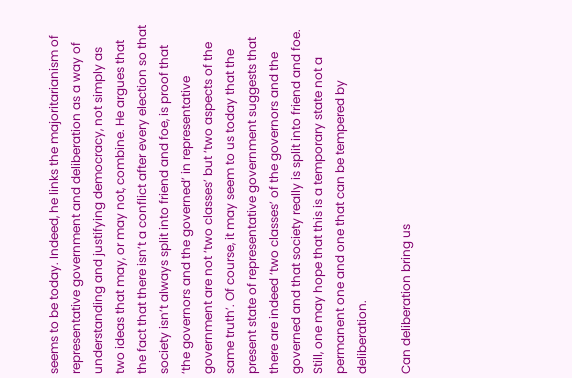seems to be today. Indeed, he links the majoritarianism of representative government and deliberation as a way of understanding and justifying democracy, not simply as two ideas that may, or may not, combine. He argues that the fact that there isn’t a conflict after every election so that society isn’t always split into friend and foe, is proof that ‘the governors and the governed’ in representative government are not ‘two classes’ but ‘two aspects of the same truth’. Of course, it may seem to us today that the present state of representative government suggests that there are indeed ‘two classes’ of the governors and the governed and that society really is split into friend and foe. Still, one may hope that this is a temporary state not a permanent one and one that can be tempered by deliberation.

Can deliberation bring us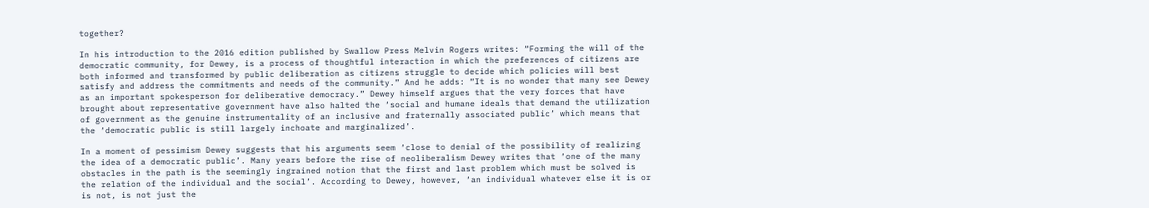together?

In his introduction to the 2016 edition published by Swallow Press Melvin Rogers writes: “Forming the will of the democratic community, for Dewey, is a process of thoughtful interaction in which the preferences of citizens are both informed and transformed by public deliberation as citizens struggle to decide which policies will best satisfy and address the commitments and needs of the community.” And he adds: “It is no wonder that many see Dewey as an important spokesperson for deliberative democracy.” Dewey himself argues that the very forces that have brought about representative government have also halted the ‘social and humane ideals that demand the utilization of government as the genuine instrumentality of an inclusive and fraternally associated public’ which means that the ‘democratic public is still largely inchoate and marginalized’.

In a moment of pessimism Dewey suggests that his arguments seem ‘close to denial of the possibility of realizing the idea of a democratic public’. Many years before the rise of neoliberalism Dewey writes that ‘one of the many obstacles in the path is the seemingly ingrained notion that the first and last problem which must be solved is the relation of the individual and the social’. According to Dewey, however, ‘an individual whatever else it is or is not, is not just the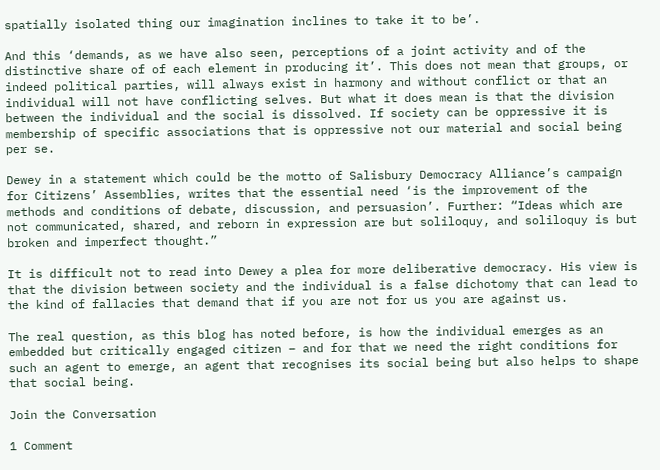spatially isolated thing our imagination inclines to take it to be’.

And this ‘demands, as we have also seen, perceptions of a joint activity and of the distinctive share of of each element in producing it’. This does not mean that groups, or indeed political parties, will always exist in harmony and without conflict or that an individual will not have conflicting selves. But what it does mean is that the division between the individual and the social is dissolved. If society can be oppressive it is membership of specific associations that is oppressive not our material and social being per se.

Dewey in a statement which could be the motto of Salisbury Democracy Alliance’s campaign for Citizens’ Assemblies, writes that the essential need ‘is the improvement of the methods and conditions of debate, discussion, and persuasion’. Further: “Ideas which are not communicated, shared, and reborn in expression are but soliloquy, and soliloquy is but broken and imperfect thought.”

It is difficult not to read into Dewey a plea for more deliberative democracy. His view is that the division between society and the individual is a false dichotomy that can lead to the kind of fallacies that demand that if you are not for us you are against us.

The real question, as this blog has noted before, is how the individual emerges as an embedded but critically engaged citizen – and for that we need the right conditions for such an agent to emerge, an agent that recognises its social being but also helps to shape that social being.

Join the Conversation

1 Comment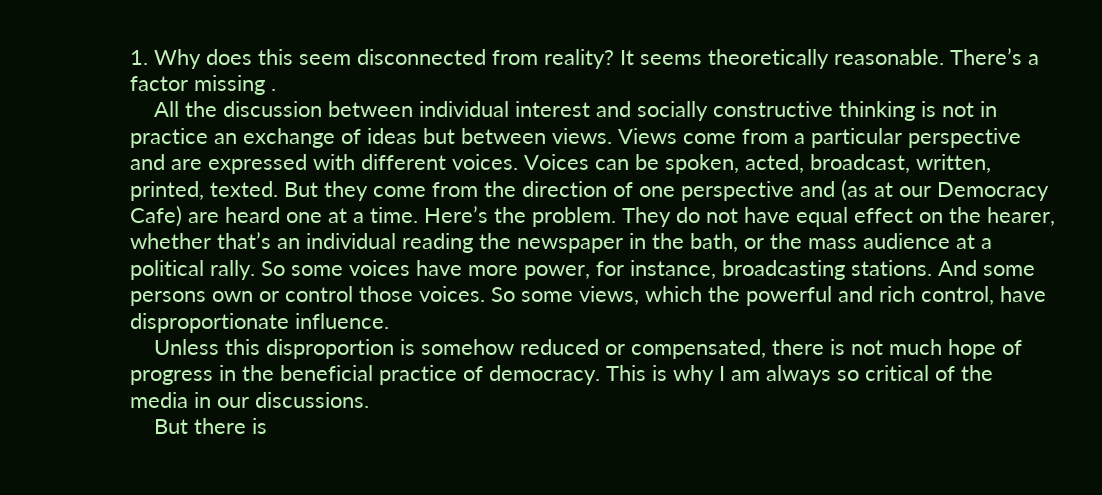1. Why does this seem disconnected from reality? It seems theoretically reasonable. There’s a factor missing .
    All the discussion between individual interest and socially constructive thinking is not in practice an exchange of ideas but between views. Views come from a particular perspective and are expressed with different voices. Voices can be spoken, acted, broadcast, written, printed, texted. But they come from the direction of one perspective and (as at our Democracy Cafe) are heard one at a time. Here’s the problem. They do not have equal effect on the hearer, whether that’s an individual reading the newspaper in the bath, or the mass audience at a political rally. So some voices have more power, for instance, broadcasting stations. And some persons own or control those voices. So some views, which the powerful and rich control, have disproportionate influence.
    Unless this disproportion is somehow reduced or compensated, there is not much hope of progress in the beneficial practice of democracy. This is why I am always so critical of the media in our discussions.
    But there is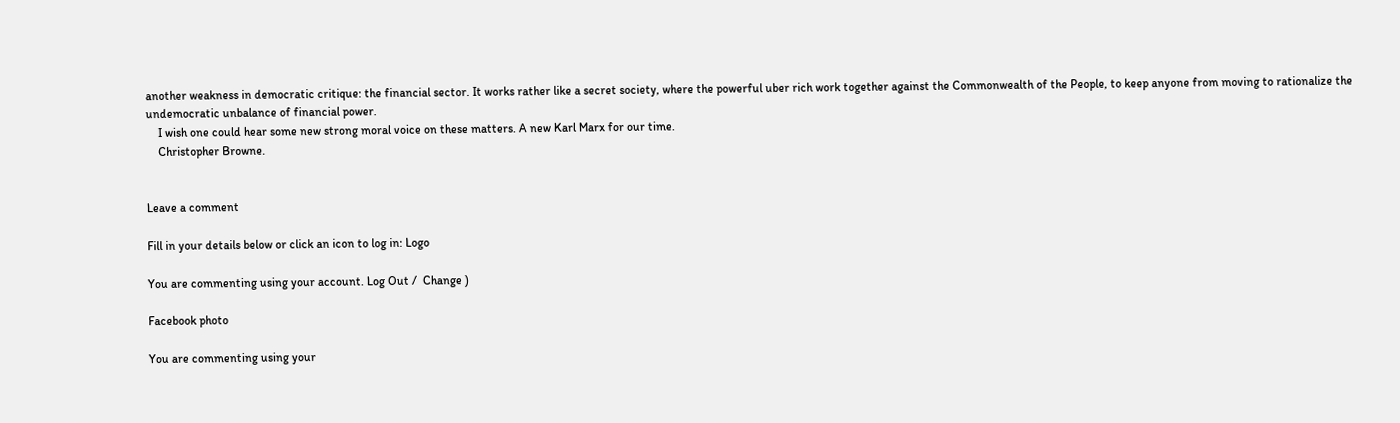another weakness in democratic critique: the financial sector. It works rather like a secret society, where the powerful uber rich work together against the Commonwealth of the People, to keep anyone from moving to rationalize the undemocratic unbalance of financial power.
    I wish one could hear some new strong moral voice on these matters. A new Karl Marx for our time.
    Christopher Browne.


Leave a comment

Fill in your details below or click an icon to log in: Logo

You are commenting using your account. Log Out /  Change )

Facebook photo

You are commenting using your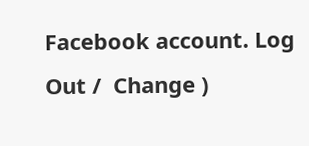Facebook account. Log Out /  Change )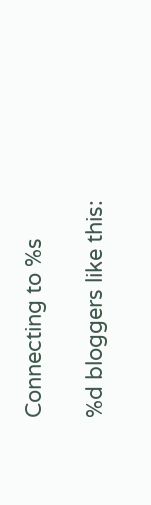Connecting to %s

%d bloggers like this: